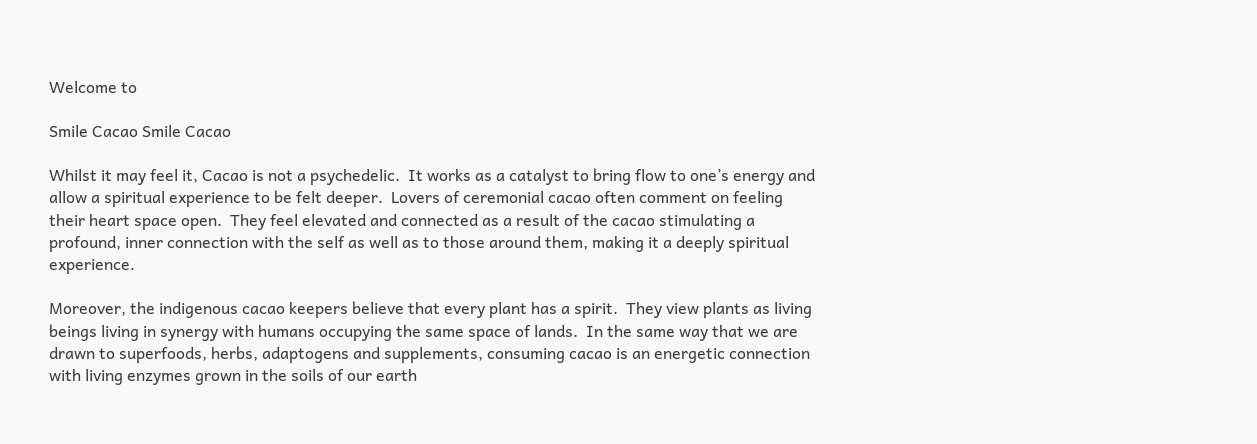Welcome to

Smile Cacao Smile Cacao

Whilst it may feel it, Cacao is not a psychedelic.  It works as a catalyst to bring flow to one’s energy and allow a spiritual experience to be felt deeper.  Lovers of ceremonial cacao often comment on feeling their heart space open.  They feel elevated and connected as a result of the cacao stimulating a profound, inner connection with the self as well as to those around them, making it a deeply spiritual experience.

Moreover, the indigenous cacao keepers believe that every plant has a spirit.  They view plants as living beings living in synergy with humans occupying the same space of lands.  In the same way that we are drawn to superfoods, herbs, adaptogens and supplements, consuming cacao is an energetic connection with living enzymes grown in the soils of our earth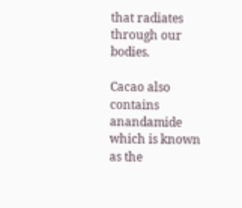that radiates through our bodies.

Cacao also contains anandamide which is known as the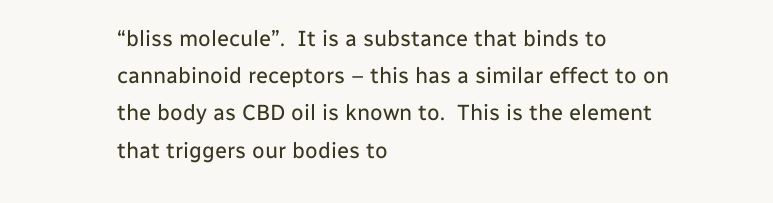“bliss molecule”.  It is a substance that binds to cannabinoid receptors – this has a similar effect to on the body as CBD oil is known to.  This is the element that triggers our bodies to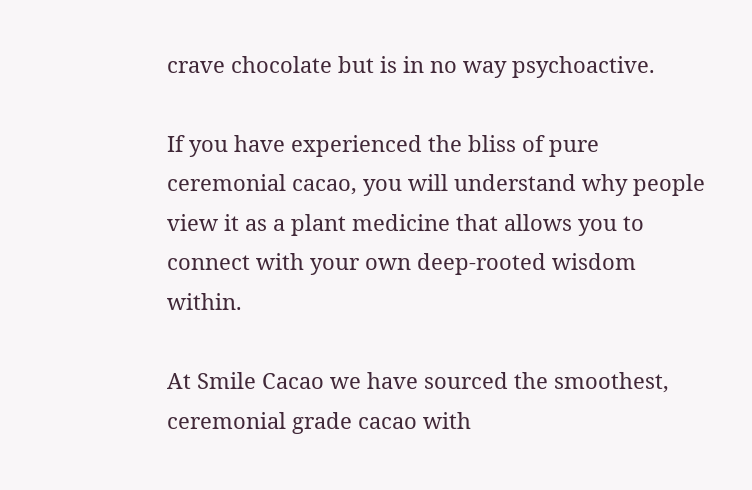crave chocolate but is in no way psychoactive.

If you have experienced the bliss of pure ceremonial cacao, you will understand why people view it as a plant medicine that allows you to connect with your own deep-rooted wisdom within.

At Smile Cacao we have sourced the smoothest, ceremonial grade cacao with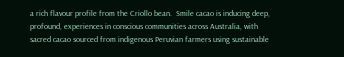a rich flavour profile from the Criollo bean.  Smile cacao is inducing deep, profound, experiences in conscious communities across Australia, with sacred cacao sourced from indigenous Peruvian farmers using sustainable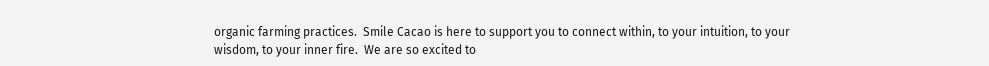organic farming practices.  Smile Cacao is here to support you to connect within, to your intuition, to your wisdom, to your inner fire.  We are so excited to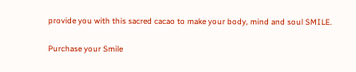provide you with this sacred cacao to make your body, mind and soul SMILE.

Purchase your Smile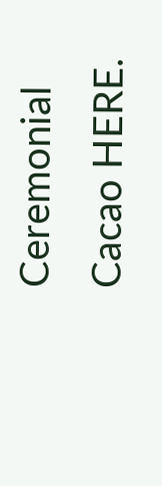Ceremonial Cacao HERE.